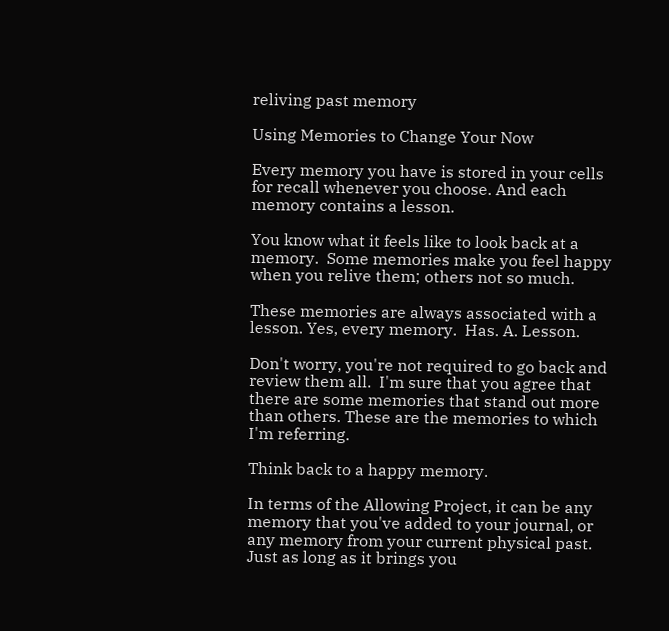reliving past memory

Using Memories to Change Your Now

Every memory you have is stored in your cells for recall whenever you choose. And each memory contains a lesson.

You know what it feels like to look back at a memory.  Some memories make you feel happy when you relive them; others not so much.

These memories are always associated with a lesson. Yes, every memory.  Has. A. Lesson.

Don't worry, you're not required to go back and review them all.  I'm sure that you agree that there are some memories that stand out more than others. These are the memories to which I'm referring.

Think back to a happy memory.

In terms of the Allowing Project, it can be any memory that you've added to your journal, or any memory from your current physical past. Just as long as it brings you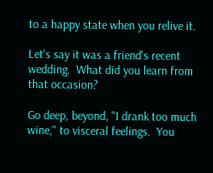to a happy state when you relive it.

Let's say it was a friend's recent wedding.  What did you learn from that occasion?

Go deep, beyond, "I drank too much wine," to visceral feelings.  You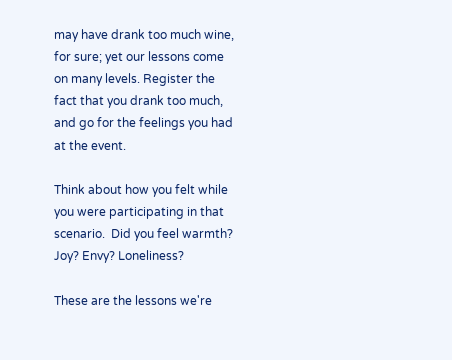may have drank too much wine, for sure; yet our lessons come on many levels. Register the fact that you drank too much, and go for the feelings you had at the event.

Think about how you felt while you were participating in that scenario.  Did you feel warmth? Joy? Envy? Loneliness?

These are the lessons we're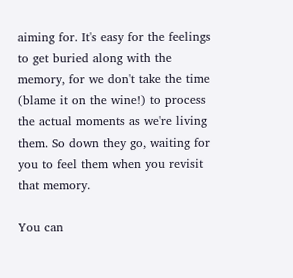aiming for. It's easy for the feelings to get buried along with the memory, for we don't take the time  (blame it on the wine!) to process the actual moments as we're living them. So down they go, waiting for you to feel them when you revisit that memory.

You can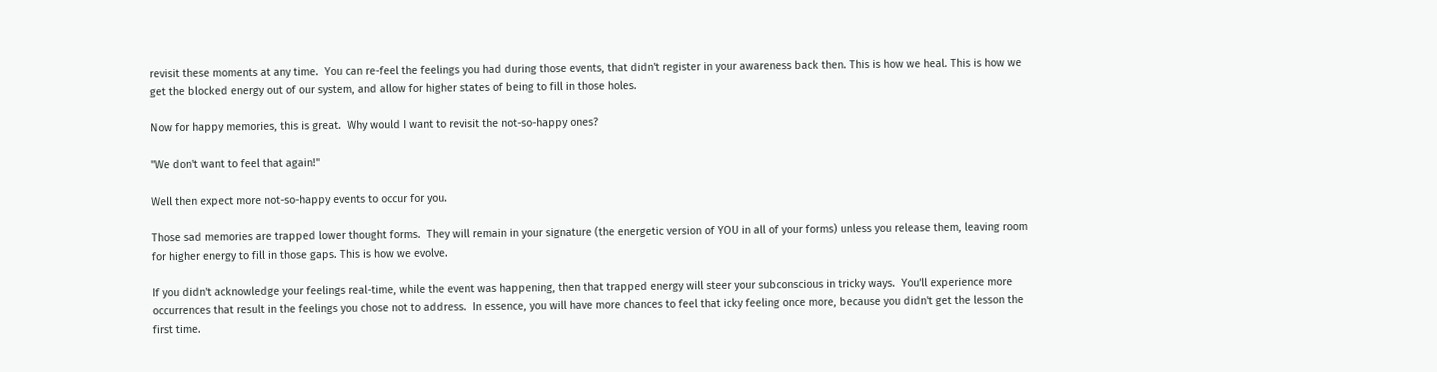revisit these moments at any time.  You can re-feel the feelings you had during those events, that didn't register in your awareness back then. This is how we heal. This is how we get the blocked energy out of our system, and allow for higher states of being to fill in those holes.

Now for happy memories, this is great.  Why would I want to revisit the not-so-happy ones?

"We don't want to feel that again!"

Well then expect more not-so-happy events to occur for you.

Those sad memories are trapped lower thought forms.  They will remain in your signature (the energetic version of YOU in all of your forms) unless you release them, leaving room for higher energy to fill in those gaps. This is how we evolve.

If you didn't acknowledge your feelings real-time, while the event was happening, then that trapped energy will steer your subconscious in tricky ways.  You'll experience more occurrences that result in the feelings you chose not to address.  In essence, you will have more chances to feel that icky feeling once more, because you didn't get the lesson the first time.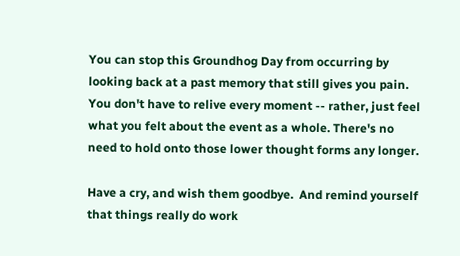You can stop this Groundhog Day from occurring by looking back at a past memory that still gives you pain.  You don't have to relive every moment -- rather, just feel what you felt about the event as a whole. There's no need to hold onto those lower thought forms any longer.

Have a cry, and wish them goodbye.  And remind yourself that things really do work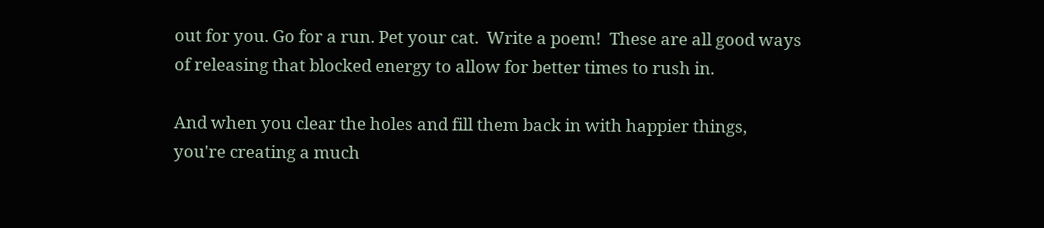out for you. Go for a run. Pet your cat.  Write a poem!  These are all good ways of releasing that blocked energy to allow for better times to rush in.

And when you clear the holes and fill them back in with happier things, you're creating a much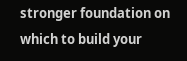stronger foundation on which to build your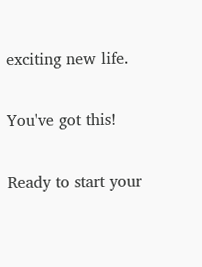exciting new life.

You've got this!

Ready to start your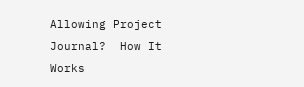Allowing Project Journal?  How It Works